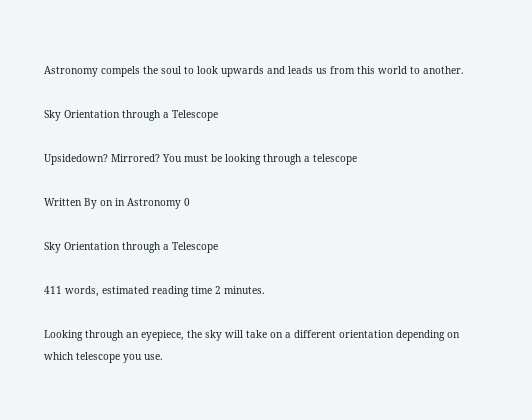Astronomy compels the soul to look upwards and leads us from this world to another.

Sky Orientation through a Telescope

Upsidedown? Mirrored? You must be looking through a telescope

Written By on in Astronomy 0

Sky Orientation through a Telescope

411 words, estimated reading time 2 minutes.

Looking through an eyepiece, the sky will take on a different orientation depending on which telescope you use.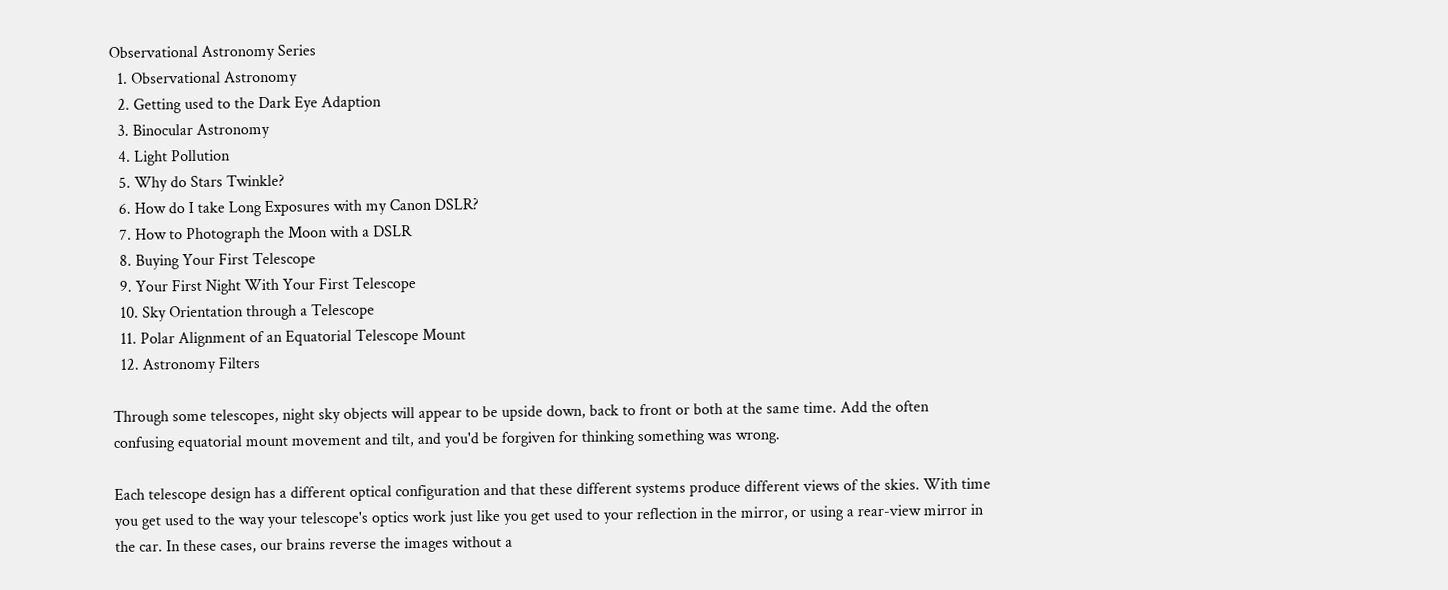Observational Astronomy Series
  1. Observational Astronomy
  2. Getting used to the Dark Eye Adaption
  3. Binocular Astronomy
  4. Light Pollution
  5. Why do Stars Twinkle?
  6. How do I take Long Exposures with my Canon DSLR?
  7. How to Photograph the Moon with a DSLR
  8. Buying Your First Telescope
  9. Your First Night With Your First Telescope
  10. Sky Orientation through a Telescope
  11. Polar Alignment of an Equatorial Telescope Mount
  12. Astronomy Filters

Through some telescopes, night sky objects will appear to be upside down, back to front or both at the same time. Add the often confusing equatorial mount movement and tilt, and you'd be forgiven for thinking something was wrong.

Each telescope design has a different optical configuration and that these different systems produce different views of the skies. With time you get used to the way your telescope's optics work just like you get used to your reflection in the mirror, or using a rear-view mirror in the car. In these cases, our brains reverse the images without a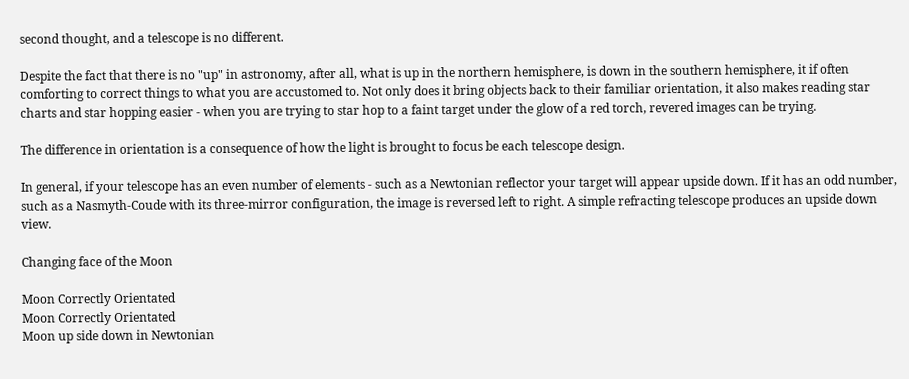second thought, and a telescope is no different.

Despite the fact that there is no "up" in astronomy, after all, what is up in the northern hemisphere, is down in the southern hemisphere, it if often comforting to correct things to what you are accustomed to. Not only does it bring objects back to their familiar orientation, it also makes reading star charts and star hopping easier - when you are trying to star hop to a faint target under the glow of a red torch, revered images can be trying.

The difference in orientation is a consequence of how the light is brought to focus be each telescope design.

In general, if your telescope has an even number of elements - such as a Newtonian reflector your target will appear upside down. If it has an odd number, such as a Nasmyth-Coude with its three-mirror configuration, the image is reversed left to right. A simple refracting telescope produces an upside down view.

Changing face of the Moon

Moon Correctly Orientated
Moon Correctly Orientated
Moon up side down in Newtonian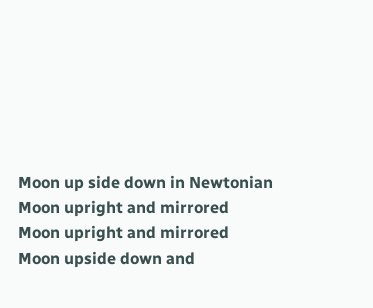Moon up side down in Newtonian
Moon upright and mirrored
Moon upright and mirrored
Moon upside down and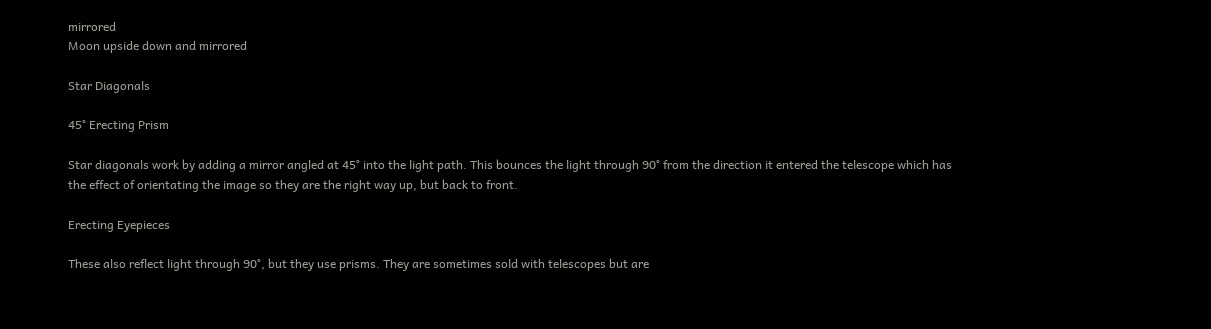mirrored
Moon upside down and mirrored

Star Diagonals

45° Erecting Prism

Star diagonals work by adding a mirror angled at 45° into the light path. This bounces the light through 90° from the direction it entered the telescope which has the effect of orientating the image so they are the right way up, but back to front.

Erecting Eyepieces

These also reflect light through 90°, but they use prisms. They are sometimes sold with telescopes but are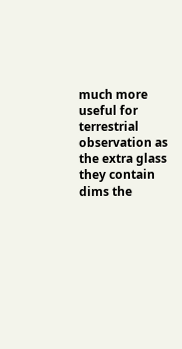much more useful for terrestrial observation as the extra glass they contain dims the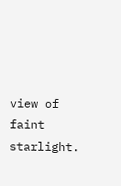view of faint starlight.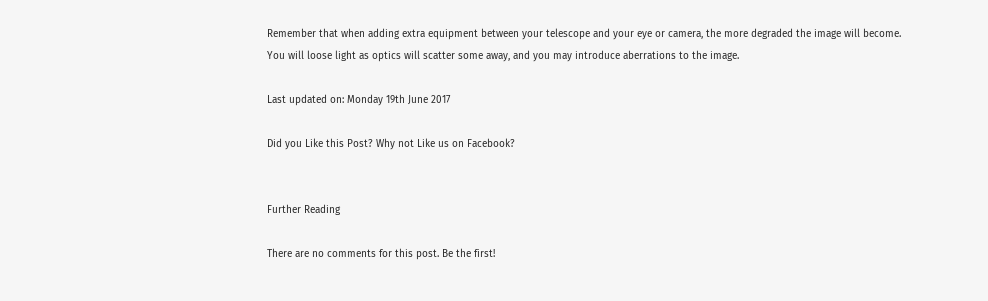Remember that when adding extra equipment between your telescope and your eye or camera, the more degraded the image will become. You will loose light as optics will scatter some away, and you may introduce aberrations to the image.

Last updated on: Monday 19th June 2017

Did you Like this Post? Why not Like us on Facebook?


Further Reading

There are no comments for this post. Be the first!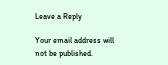Leave a Reply

Your email address will not be published.